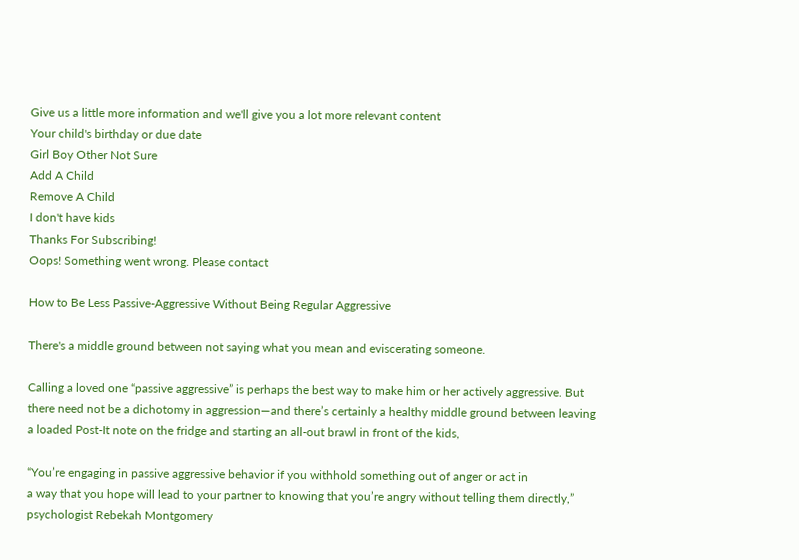Give us a little more information and we'll give you a lot more relevant content
Your child's birthday or due date
Girl Boy Other Not Sure
Add A Child
Remove A Child
I don't have kids
Thanks For Subscribing!
Oops! Something went wrong. Please contact

How to Be Less Passive-Aggressive Without Being Regular Aggressive

There's a middle ground between not saying what you mean and eviscerating someone.

Calling a loved one “passive aggressive” is perhaps the best way to make him or her actively aggressive. But there need not be a dichotomy in aggression—and there’s certainly a healthy middle ground between leaving a loaded Post-It note on the fridge and starting an all-out brawl in front of the kids,

“You’re engaging in passive aggressive behavior if you withhold something out of anger or act in
a way that you hope will lead to your partner to knowing that you’re angry without telling them directly,” psychologist Rebekah Montgomery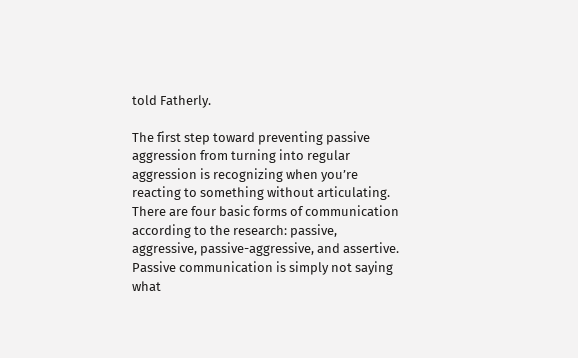told Fatherly.

The first step toward preventing passive aggression from turning into regular aggression is recognizing when you’re reacting to something without articulating. There are four basic forms of communication according to the research: passive, aggressive, passive-aggressive, and assertive. Passive communication is simply not saying what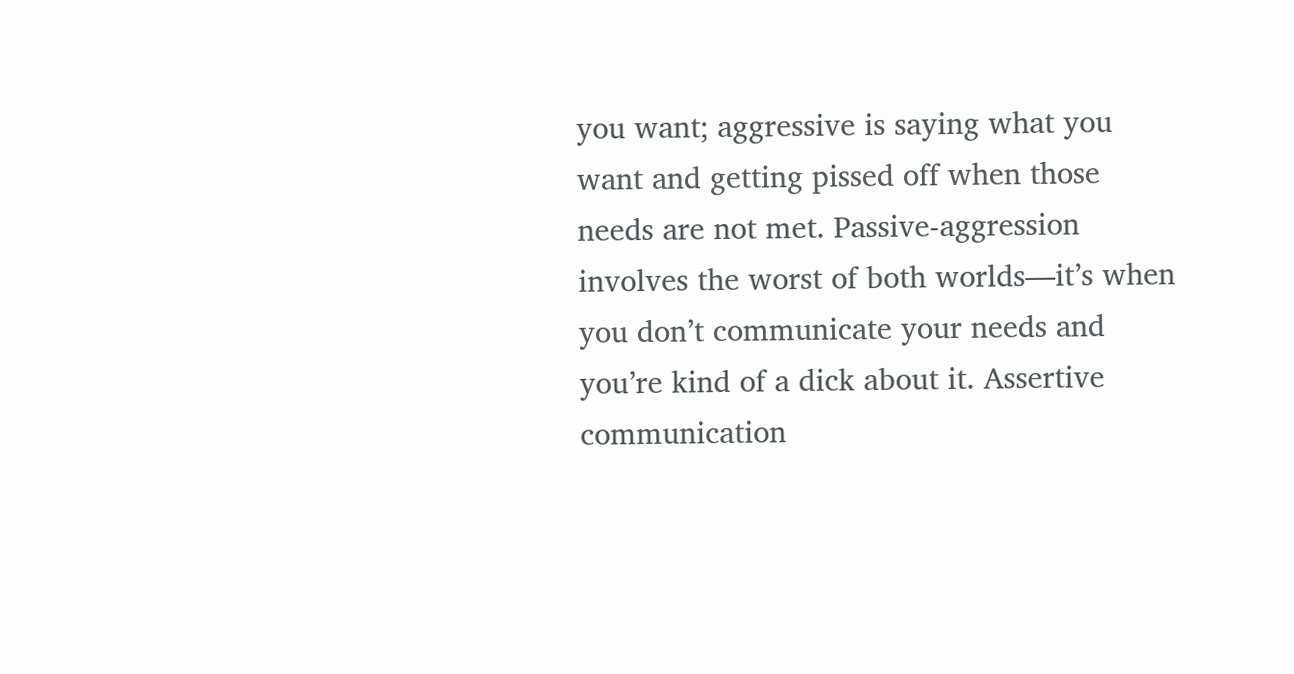you want; aggressive is saying what you want and getting pissed off when those needs are not met. Passive-aggression involves the worst of both worlds—it’s when you don’t communicate your needs and you’re kind of a dick about it. Assertive communication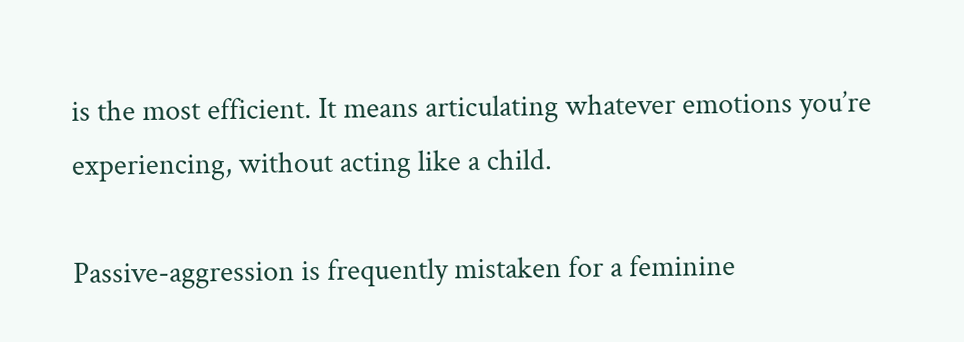is the most efficient. It means articulating whatever emotions you’re experiencing, without acting like a child.

Passive-aggression is frequently mistaken for a feminine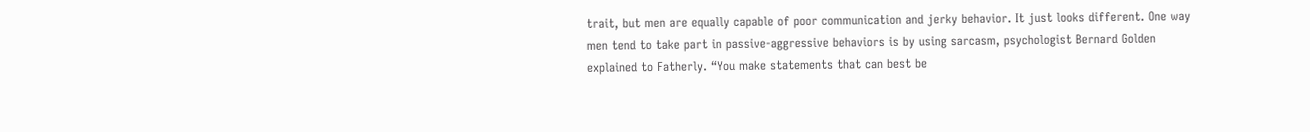trait, but men are equally capable of poor communication and jerky behavior. It just looks different. One way men tend to take part in passive-aggressive behaviors is by using sarcasm, psychologist Bernard Golden explained to Fatherly. “You make statements that can best be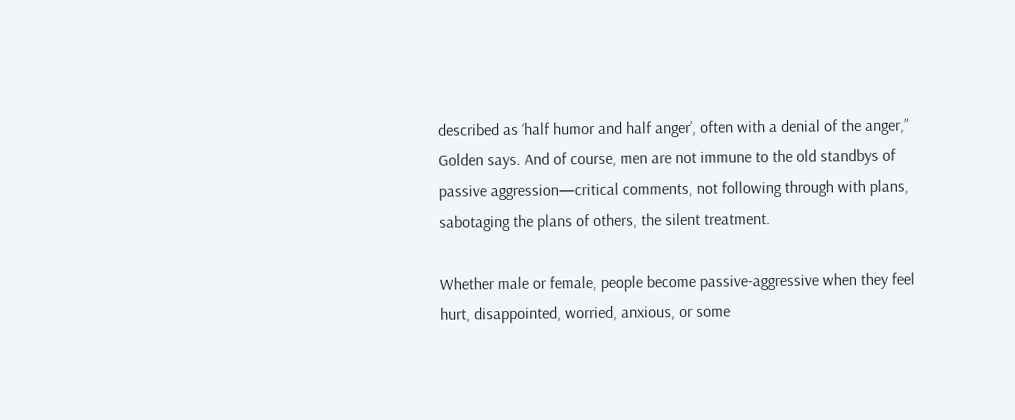described as ‘half humor and half anger’, often with a denial of the anger,” Golden says. And of course, men are not immune to the old standbys of passive aggression—critical comments, not following through with plans, sabotaging the plans of others, the silent treatment.

Whether male or female, people become passive-aggressive when they feel hurt, disappointed, worried, anxious, or some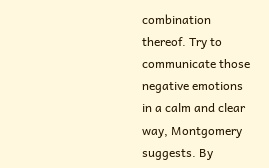combination thereof. Try to communicate those negative emotions in a calm and clear way, Montgomery suggests. By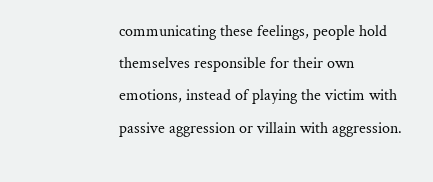communicating these feelings, people hold themselves responsible for their own emotions, instead of playing the victim with passive aggression or villain with aggression.